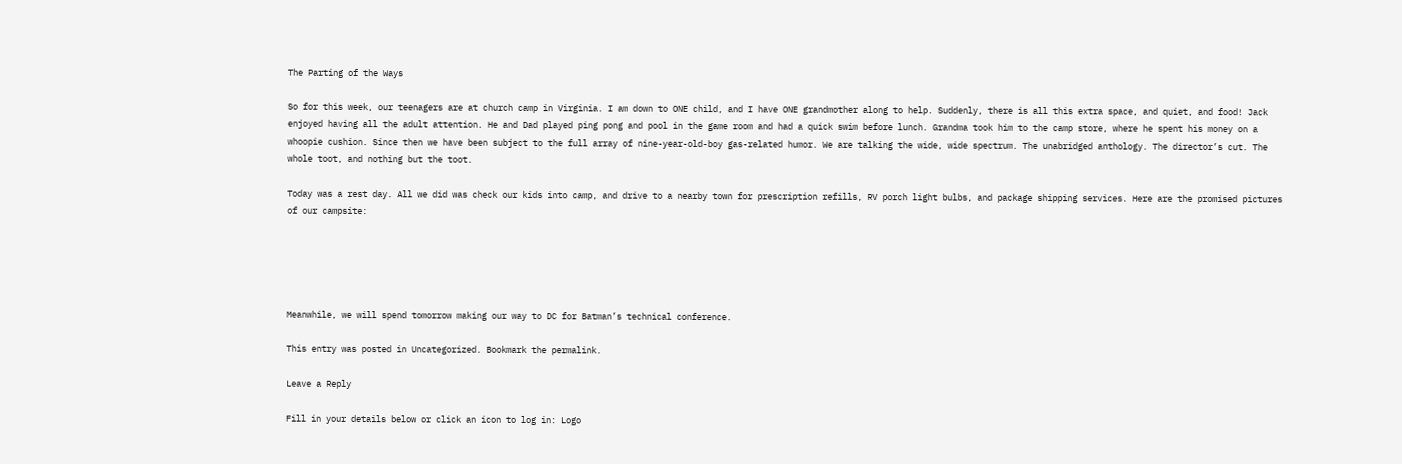The Parting of the Ways

So for this week, our teenagers are at church camp in Virginia. I am down to ONE child, and I have ONE grandmother along to help. Suddenly, there is all this extra space, and quiet, and food! Jack enjoyed having all the adult attention. He and Dad played ping pong and pool in the game room and had a quick swim before lunch. Grandma took him to the camp store, where he spent his money on a whoopie cushion. Since then we have been subject to the full array of nine-year-old-boy gas-related humor. We are talking the wide, wide spectrum. The unabridged anthology. The director’s cut. The whole toot, and nothing but the toot.

Today was a rest day. All we did was check our kids into camp, and drive to a nearby town for prescription refills, RV porch light bulbs, and package shipping services. Here are the promised pictures of our campsite:





Meanwhile, we will spend tomorrow making our way to DC for Batman’s technical conference.

This entry was posted in Uncategorized. Bookmark the permalink.

Leave a Reply

Fill in your details below or click an icon to log in: Logo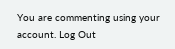You are commenting using your account. Log Out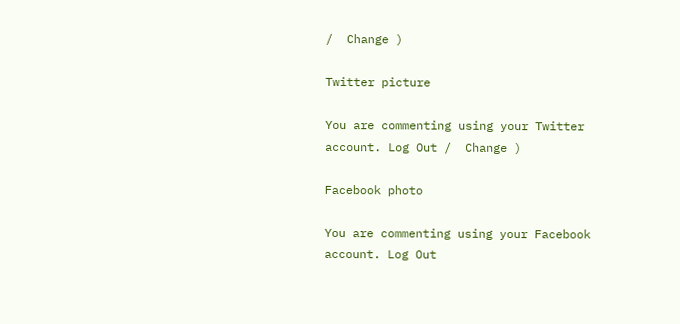/  Change )

Twitter picture

You are commenting using your Twitter account. Log Out /  Change )

Facebook photo

You are commenting using your Facebook account. Log Out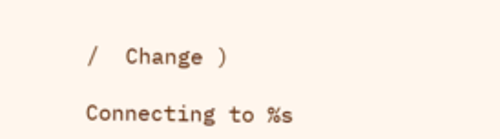/  Change )

Connecting to %s